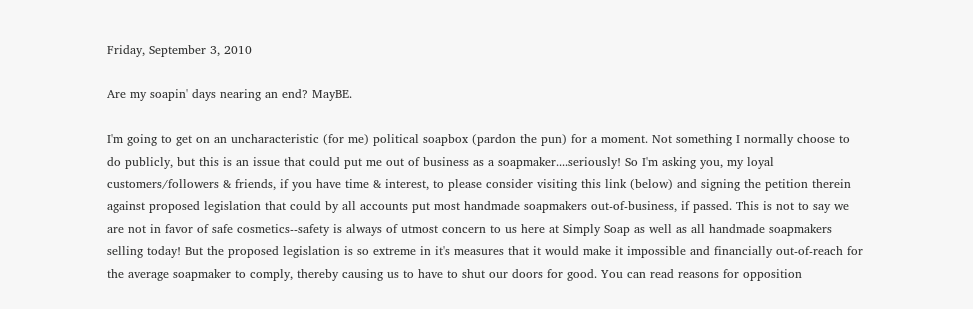Friday, September 3, 2010

Are my soapin' days nearing an end? MayBE.

I'm going to get on an uncharacteristic (for me) political soapbox (pardon the pun) for a moment. Not something I normally choose to do publicly, but this is an issue that could put me out of business as a soapmaker....seriously! So I'm asking you, my loyal customers/followers & friends, if you have time & interest, to please consider visiting this link (below) and signing the petition therein against proposed legislation that could by all accounts put most handmade soapmakers out-of-business, if passed. This is not to say we are not in favor of safe cosmetics--safety is always of utmost concern to us here at Simply Soap as well as all handmade soapmakers selling today! But the proposed legislation is so extreme in it's measures that it would make it impossible and financially out-of-reach for the average soapmaker to comply, thereby causing us to have to shut our doors for good. You can read reasons for opposition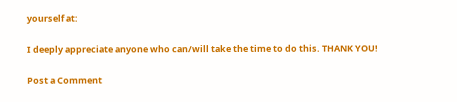yourself at:

I deeply appreciate anyone who can/will take the time to do this. THANK YOU!

Post a Comment